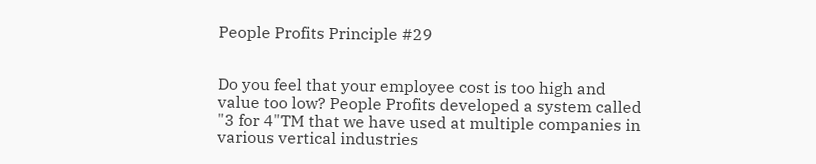People Profits Principle #29


Do you feel that your employee cost is too high and value too low? People Profits developed a system called "3 for 4"TM that we have used at multiple companies in various vertical industries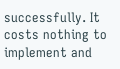successfully. It costs nothing to implement and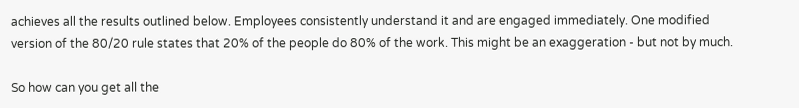achieves all the results outlined below. Employees consistently understand it and are engaged immediately. One modified version of the 80/20 rule states that 20% of the people do 80% of the work. This might be an exaggeration - but not by much.

So how can you get all the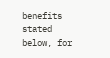benefits stated below, for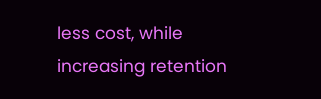less cost, while increasing retention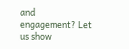and engagement? Let us show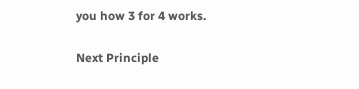you how 3 for 4 works.

Next Principle